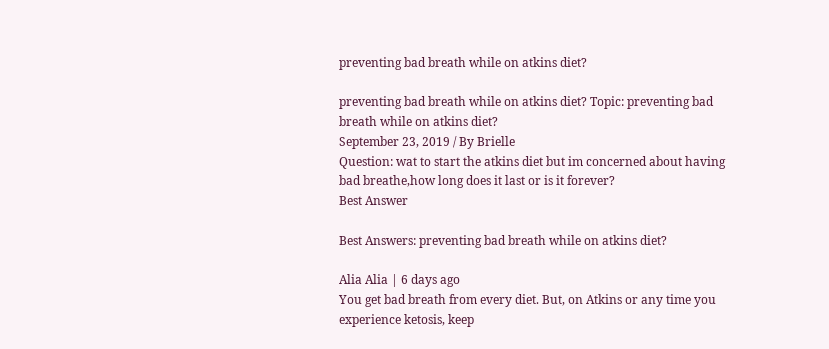preventing bad breath while on atkins diet?

preventing bad breath while on atkins diet? Topic: preventing bad breath while on atkins diet?
September 23, 2019 / By Brielle
Question: wat to start the atkins diet but im concerned about having bad breathe,how long does it last or is it forever?
Best Answer

Best Answers: preventing bad breath while on atkins diet?

Alia Alia | 6 days ago
You get bad breath from every diet. But, on Atkins or any time you experience ketosis, keep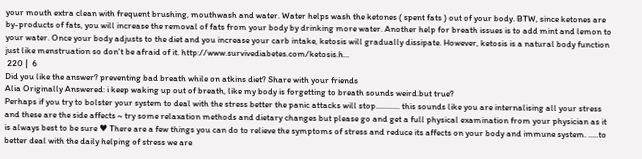your mouth extra clean with frequent brushing, mouthwash and water. Water helps wash the ketones ( spent fats ) out of your body. BTW, since ketones are by-products of fats, you will increase the removal of fats from your body by drinking more water. Another help for breath issues is to add mint and lemon to your water. Once your body adjusts to the diet and you increase your carb intake, ketosis will gradually dissipate. However, ketosis is a natural body function just like menstruation so don't be afraid of it. http://www.survivediabetes.com/ketosis.h...
 220 |  6
Did you like the answer? preventing bad breath while on atkins diet? Share with your friends
Alia Originally Answered: i keep waking up out of breath, like my body is forgetting to breath sounds weird.but true?
Perhaps if you try to bolster your system to deal with the stress better the panic attacks will stop............ this sounds like you are internalising all your stress and these are the side affects ~ try some relaxation methods and dietary changes but please go and get a full physical examination from your physician as it is always best to be sure ♥ There are a few things you can do to relieve the symptoms of stress and reduce its affects on your body and immune system. .....to better deal with the daily helping of stress we are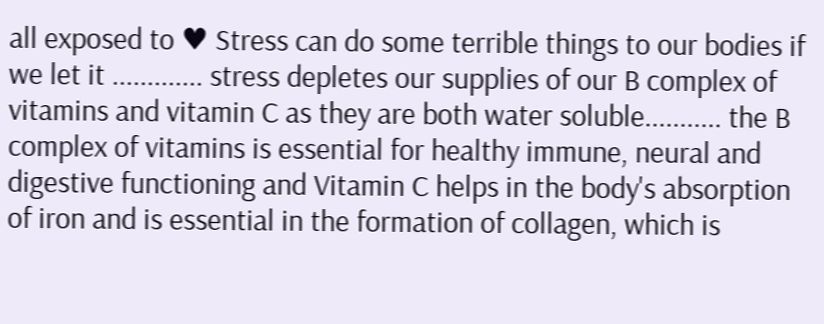all exposed to ♥ Stress can do some terrible things to our bodies if we let it ............. stress depletes our supplies of our B complex of vitamins and vitamin C as they are both water soluble........... the B complex of vitamins is essential for healthy immune, neural and digestive functioning and Vitamin C helps in the body's absorption of iron and is essential in the formation of collagen, which is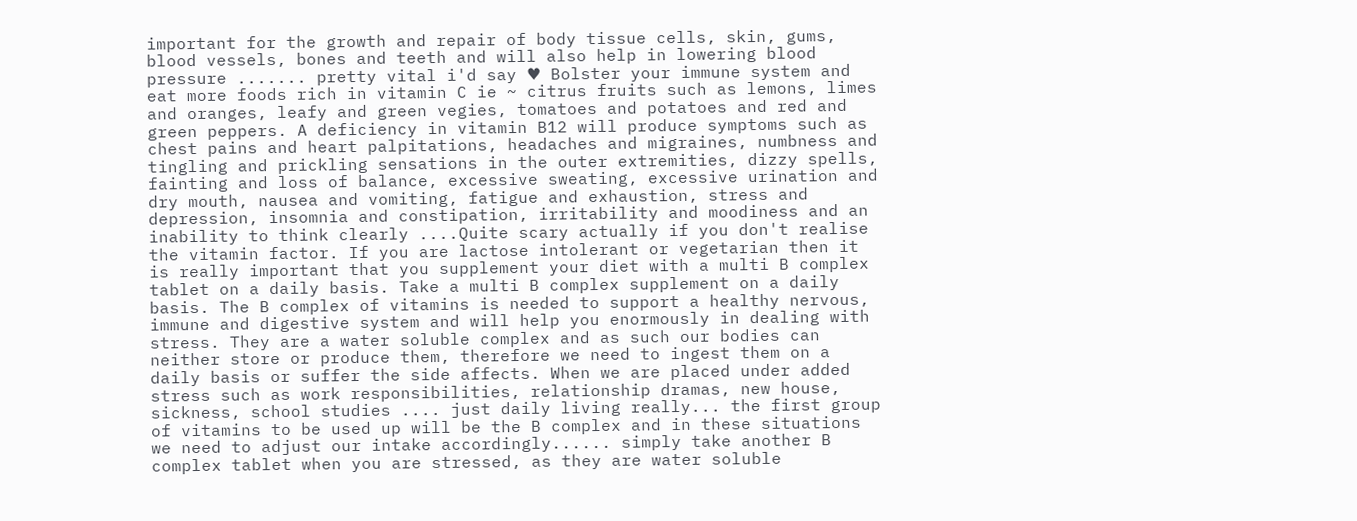important for the growth and repair of body tissue cells, skin, gums, blood vessels, bones and teeth and will also help in lowering blood pressure ....... pretty vital i'd say ♥ Bolster your immune system and eat more foods rich in vitamin C ie ~ citrus fruits such as lemons, limes and oranges, leafy and green vegies, tomatoes and potatoes and red and green peppers. A deficiency in vitamin B12 will produce symptoms such as chest pains and heart palpitations, headaches and migraines, numbness and tingling and prickling sensations in the outer extremities, dizzy spells, fainting and loss of balance, excessive sweating, excessive urination and dry mouth, nausea and vomiting, fatigue and exhaustion, stress and depression, insomnia and constipation, irritability and moodiness and an inability to think clearly ....Quite scary actually if you don't realise the vitamin factor. If you are lactose intolerant or vegetarian then it is really important that you supplement your diet with a multi B complex tablet on a daily basis. Take a multi B complex supplement on a daily basis. The B complex of vitamins is needed to support a healthy nervous, immune and digestive system and will help you enormously in dealing with stress. They are a water soluble complex and as such our bodies can neither store or produce them, therefore we need to ingest them on a daily basis or suffer the side affects. When we are placed under added stress such as work responsibilities, relationship dramas, new house, sickness, school studies .... just daily living really... the first group of vitamins to be used up will be the B complex and in these situations we need to adjust our intake accordingly...... simply take another B complex tablet when you are stressed, as they are water soluble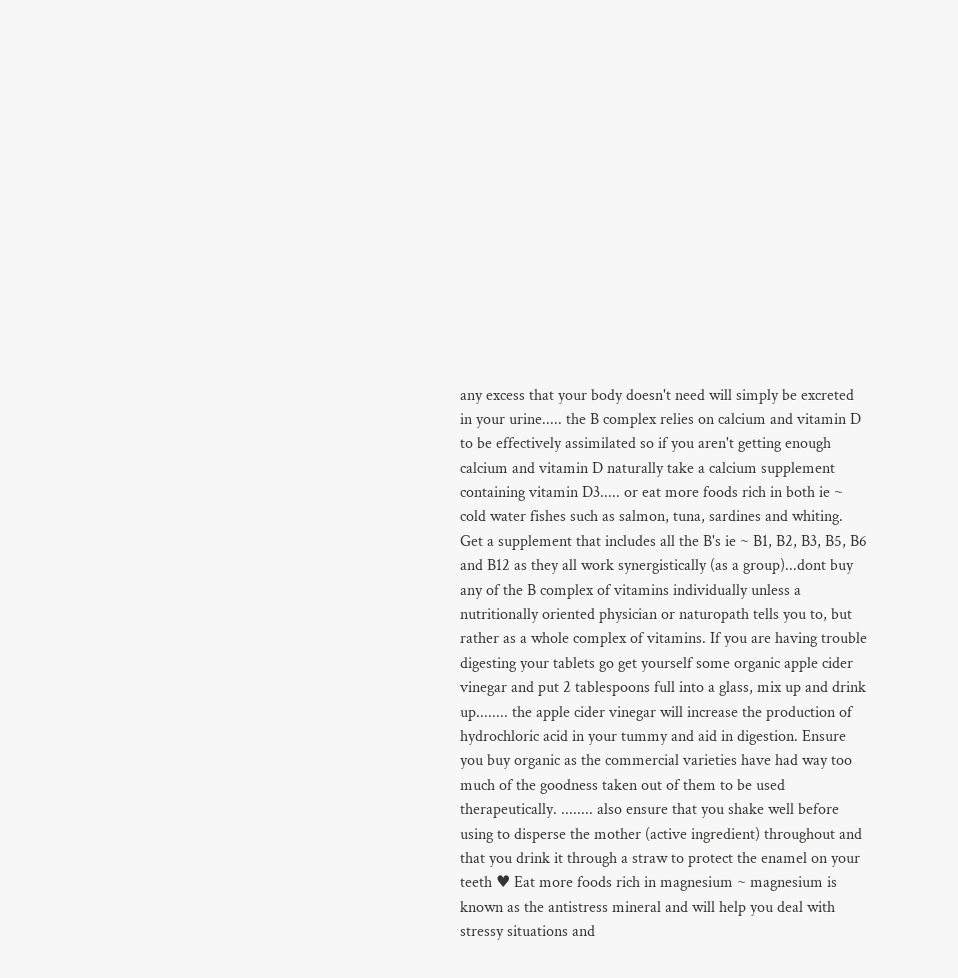any excess that your body doesn't need will simply be excreted in your urine..... the B complex relies on calcium and vitamin D to be effectively assimilated so if you aren't getting enough calcium and vitamin D naturally take a calcium supplement containing vitamin D3..... or eat more foods rich in both ie ~ cold water fishes such as salmon, tuna, sardines and whiting. Get a supplement that includes all the B's ie ~ B1, B2, B3, B5, B6 and B12 as they all work synergistically (as a group)...dont buy any of the B complex of vitamins individually unless a nutritionally oriented physician or naturopath tells you to, but rather as a whole complex of vitamins. If you are having trouble digesting your tablets go get yourself some organic apple cider vinegar and put 2 tablespoons full into a glass, mix up and drink up........ the apple cider vinegar will increase the production of hydrochloric acid in your tummy and aid in digestion. Ensure you buy organic as the commercial varieties have had way too much of the goodness taken out of them to be used therapeutically. ........ also ensure that you shake well before using to disperse the mother (active ingredient) throughout and that you drink it through a straw to protect the enamel on your teeth ♥ Eat more foods rich in magnesium ~ magnesium is known as the antistress mineral and will help you deal with stressy situations and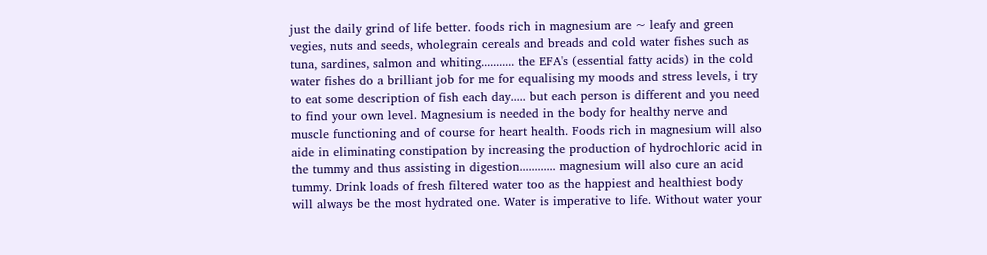just the daily grind of life better. foods rich in magnesium are ~ leafy and green vegies, nuts and seeds, wholegrain cereals and breads and cold water fishes such as tuna, sardines, salmon and whiting........... the EFA's (essential fatty acids) in the cold water fishes do a brilliant job for me for equalising my moods and stress levels, i try to eat some description of fish each day..... but each person is different and you need to find your own level. Magnesium is needed in the body for healthy nerve and muscle functioning and of course for heart health. Foods rich in magnesium will also aide in eliminating constipation by increasing the production of hydrochloric acid in the tummy and thus assisting in digestion............ magnesium will also cure an acid tummy. Drink loads of fresh filtered water too as the happiest and healthiest body will always be the most hydrated one. Water is imperative to life. Without water your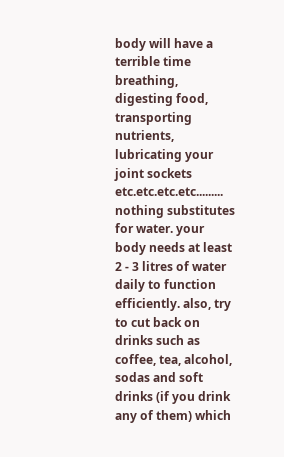body will have a terrible time breathing, digesting food, transporting nutrients, lubricating your joint sockets etc.etc.etc.etc......... nothing substitutes for water. your body needs at least 2 - 3 litres of water daily to function efficiently. also, try to cut back on drinks such as coffee, tea, alcohol, sodas and soft drinks (if you drink any of them) which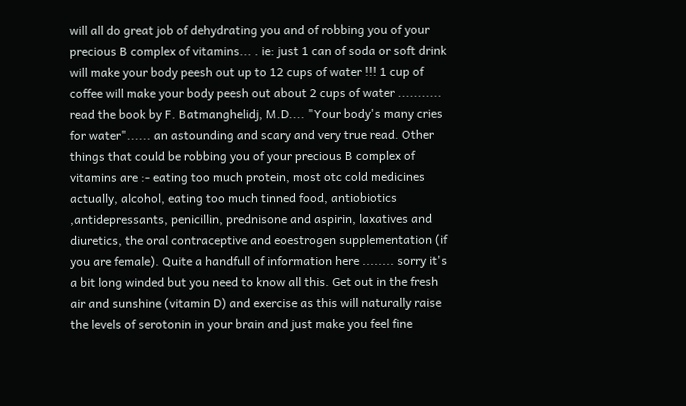will all do great job of dehydrating you and of robbing you of your precious B complex of vitamins... . ie: just 1 can of soda or soft drink will make your body peesh out up to 12 cups of water !!! 1 cup of coffee will make your body peesh out about 2 cups of water ........... read the book by F. Batmanghelidj, M.D.... "Your body's many cries for water"...... an astounding and scary and very true read. Other things that could be robbing you of your precious B complex of vitamins are :- eating too much protein, most otc cold medicines actually, alcohol, eating too much tinned food, antiobiotics ,antidepressants, penicillin, prednisone and aspirin, laxatives and diuretics, the oral contraceptive and eoestrogen supplementation (if you are female). Quite a handfull of information here ........ sorry it's a bit long winded but you need to know all this. Get out in the fresh air and sunshine (vitamin D) and exercise as this will naturally raise the levels of serotonin in your brain and just make you feel fine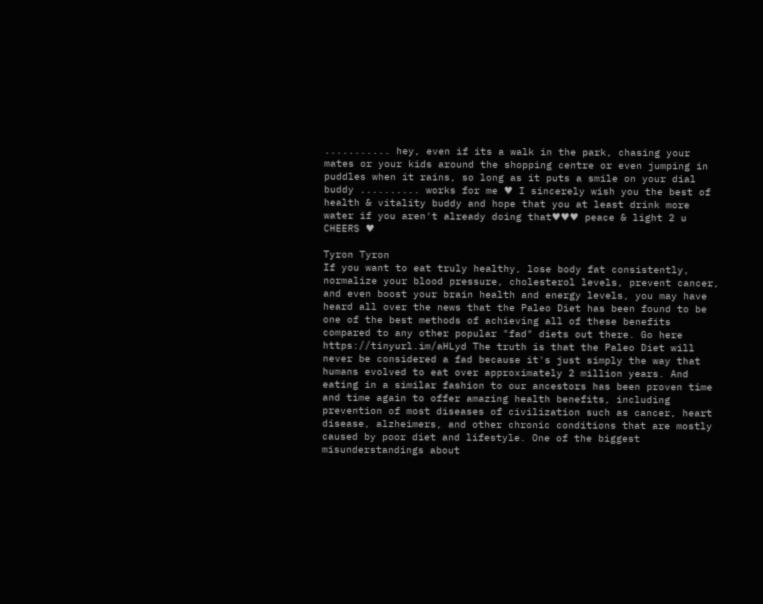........... hey, even if its a walk in the park, chasing your mates or your kids around the shopping centre or even jumping in puddles when it rains, so long as it puts a smile on your dial buddy .......... works for me ♥ I sincerely wish you the best of health & vitality buddy and hope that you at least drink more water if you aren't already doing that♥♥♥ peace & light 2 u CHEERS ♥

Tyron Tyron
If you want to eat truly healthy, lose body fat consistently, normalize your blood pressure, cholesterol levels, prevent cancer, and even boost your brain health and energy levels, you may have heard all over the news that the Paleo Diet has been found to be one of the best methods of achieving all of these benefits compared to any other popular "fad" diets out there. Go here https://tinyurl.im/aHLyd The truth is that the Paleo Diet will never be considered a fad because it's just simply the way that humans evolved to eat over approximately 2 million years. And eating in a similar fashion to our ancestors has been proven time and time again to offer amazing health benefits, including prevention of most diseases of civilization such as cancer, heart disease, alzheimers, and other chronic conditions that are mostly caused by poor diet and lifestyle. One of the biggest misunderstandings about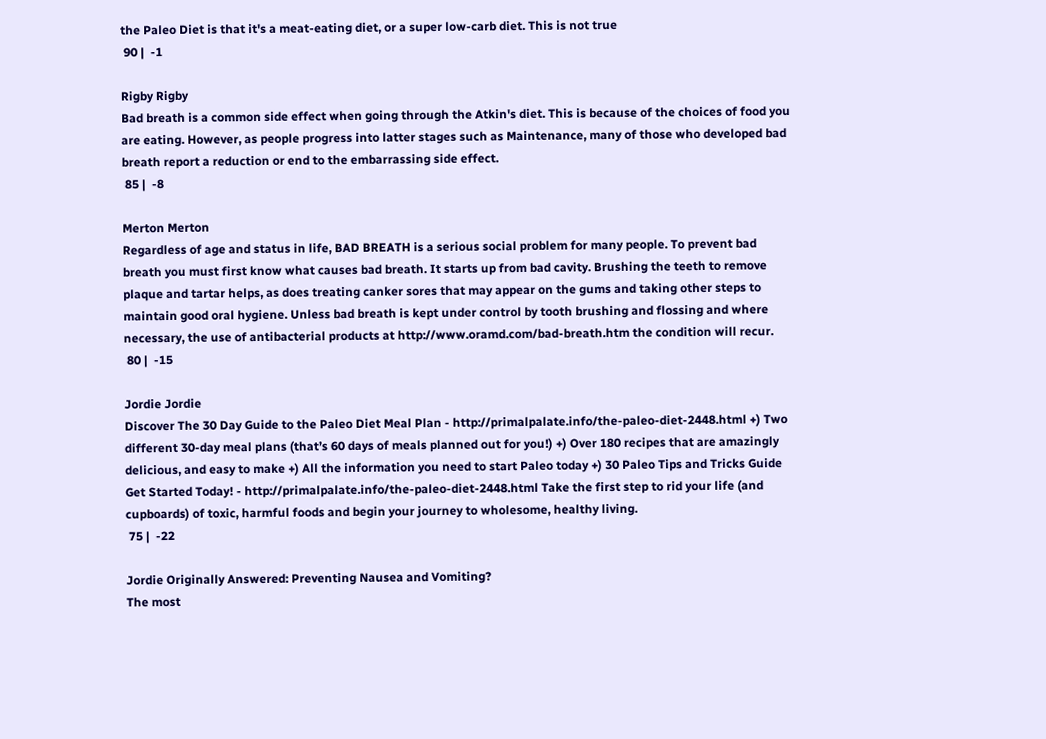the Paleo Diet is that it's a meat-eating diet, or a super low-carb diet. This is not true
 90 |  -1

Rigby Rigby
Bad breath is a common side effect when going through the Atkin's diet. This is because of the choices of food you are eating. However, as people progress into latter stages such as Maintenance, many of those who developed bad breath report a reduction or end to the embarrassing side effect.
 85 |  -8

Merton Merton
Regardless of age and status in life, BAD BREATH is a serious social problem for many people. To prevent bad breath you must first know what causes bad breath. It starts up from bad cavity. Brushing the teeth to remove plaque and tartar helps, as does treating canker sores that may appear on the gums and taking other steps to maintain good oral hygiene. Unless bad breath is kept under control by tooth brushing and flossing and where necessary, the use of antibacterial products at http://www.oramd.com/bad-breath.htm the condition will recur.
 80 |  -15

Jordie Jordie
Discover The 30 Day Guide to the Paleo Diet Meal Plan - http://primalpalate.info/the-paleo-diet-2448.html +) Two different 30-day meal plans (that’s 60 days of meals planned out for you!) +) Over 180 recipes that are amazingly delicious, and easy to make +) All the information you need to start Paleo today +) 30 Paleo Tips and Tricks Guide Get Started Today! - http://primalpalate.info/the-paleo-diet-2448.html Take the first step to rid your life (and cupboards) of toxic, harmful foods and begin your journey to wholesome, healthy living.
 75 |  -22

Jordie Originally Answered: Preventing Nausea and Vomiting?
The most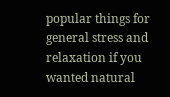popular things for general stress and relaxation if you wanted natural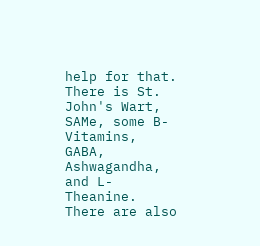help for that. There is St. John's Wart, SAMe, some B-Vitamins, GABA, Ashwagandha, and L-Theanine. There are also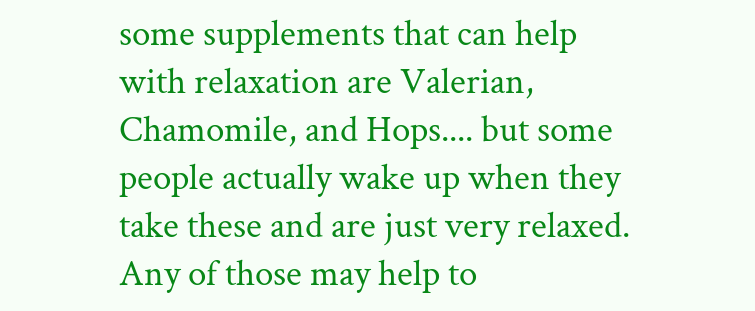some supplements that can help with relaxation are Valerian, Chamomile, and Hops.... but some people actually wake up when they take these and are just very relaxed. Any of those may help to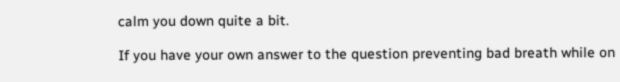calm you down quite a bit.

If you have your own answer to the question preventing bad breath while on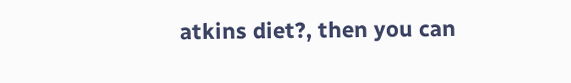atkins diet?, then you can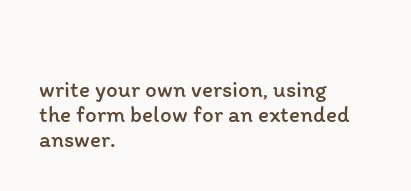write your own version, using the form below for an extended answer.